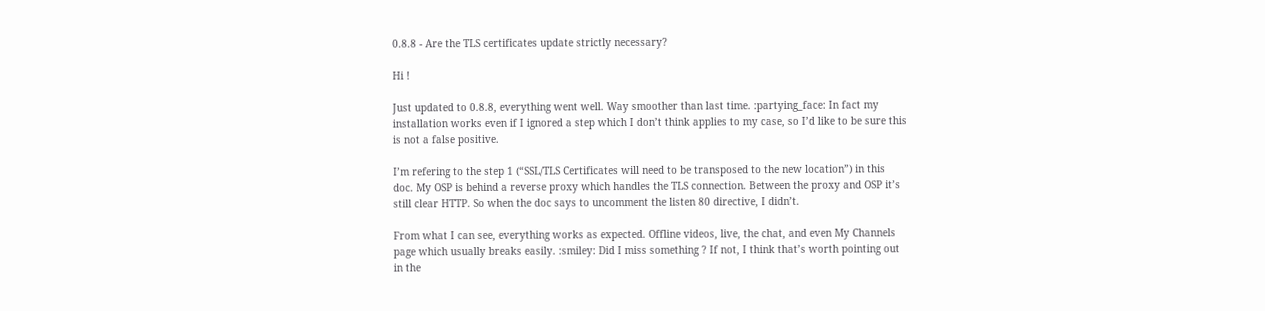0.8.8 - Are the TLS certificates update strictly necessary?

Hi !

Just updated to 0.8.8, everything went well. Way smoother than last time. :partying_face: In fact my installation works even if I ignored a step which I don’t think applies to my case, so I’d like to be sure this is not a false positive.

I’m refering to the step 1 (“SSL/TLS Certificates will need to be transposed to the new location”) in this doc. My OSP is behind a reverse proxy which handles the TLS connection. Between the proxy and OSP it’s still clear HTTP. So when the doc says to uncomment the listen 80 directive, I didn’t.

From what I can see, everything works as expected. Offline videos, live, the chat, and even My Channels page which usually breaks easily. :smiley: Did I miss something ? If not, I think that’s worth pointing out in the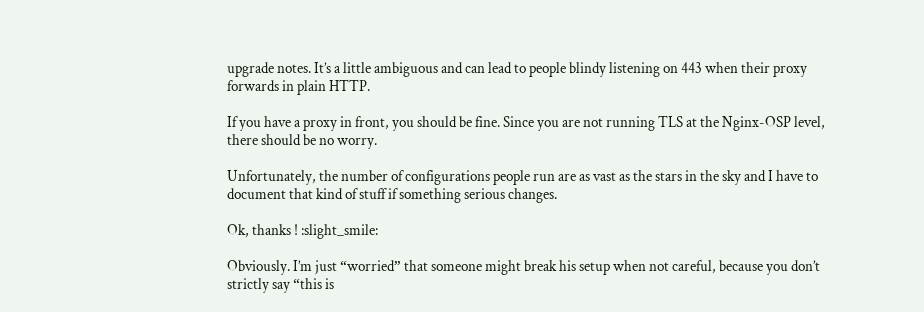upgrade notes. It’s a little ambiguous and can lead to people blindy listening on 443 when their proxy forwards in plain HTTP.

If you have a proxy in front, you should be fine. Since you are not running TLS at the Nginx-OSP level, there should be no worry.

Unfortunately, the number of configurations people run are as vast as the stars in the sky and I have to document that kind of stuff if something serious changes.

Ok, thanks ! :slight_smile:

Obviously. I’m just “worried” that someone might break his setup when not careful, because you don’t strictly say “this is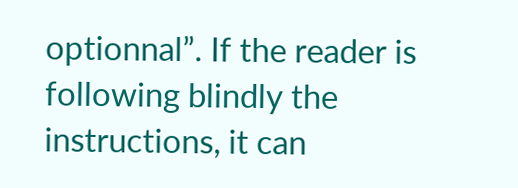optionnal”. If the reader is following blindly the instructions, it can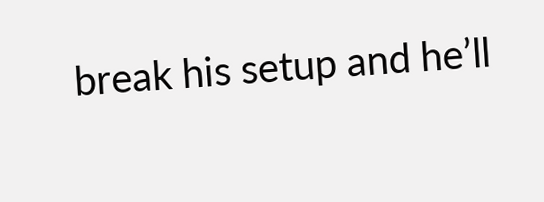break his setup and he’ll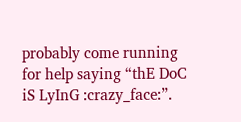probably come running for help saying “thE DoC iS LyInG :crazy_face:”.